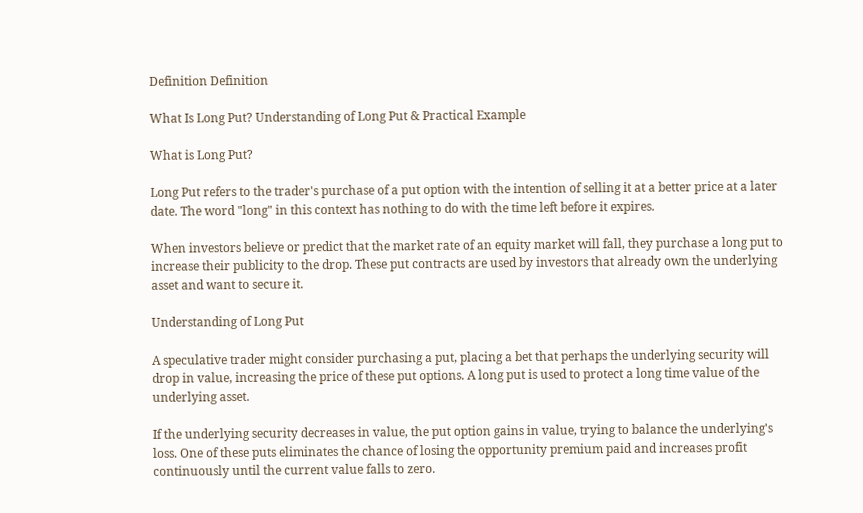Definition Definition

What Is Long Put? Understanding of Long Put & Practical Example

What is Long Put?

Long Put refers to the trader's purchase of a put option with the intention of selling it at a better price at a later date. The word "long" in this context has nothing to do with the time left before it expires.

When investors believe or predict that the market rate of an equity market will fall, they purchase a long put to increase their publicity to the drop. These put contracts are used by investors that already own the underlying asset and want to secure it.

Understanding of Long Put

A speculative trader might consider purchasing a put, placing a bet that perhaps the underlying security will drop in value, increasing the price of these put options. A long put is used to protect a long time value of the underlying asset.

If the underlying security decreases in value, the put option gains in value, trying to balance the underlying's loss. One of these puts eliminates the chance of losing the opportunity premium paid and increases profit continuously until the current value falls to zero.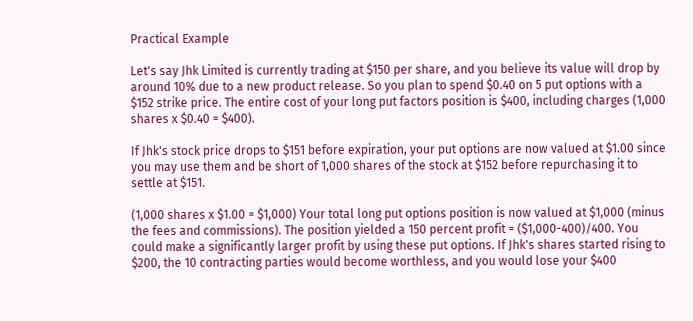Practical Example

Let's say Jhk Limited is currently trading at $150 per share, and you believe its value will drop by around 10% due to a new product release. So you plan to spend $0.40 on 5 put options with a $152 strike price. The entire cost of your long put factors position is $400, including charges (1,000 shares x $0.40 = $400).

If Jhk's stock price drops to $151 before expiration, your put options are now valued at $1.00 since you may use them and be short of 1,000 shares of the stock at $152 before repurchasing it to settle at $151.

(1,000 shares x $1.00 = $1,000) Your total long put options position is now valued at $1,000 (minus the fees and commissions). The position yielded a 150 percent profit = ($1,000-400)/400. You could make a significantly larger profit by using these put options. If Jhk's shares started rising to $200, the 10 contracting parties would become worthless, and you would lose your $400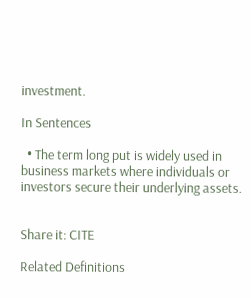investment.

In Sentences

  • The term long put is widely used in business markets where individuals or investors secure their underlying assets.


Share it: CITE

Related Definitions